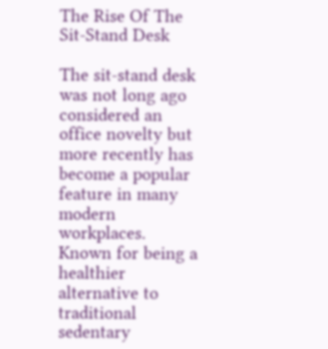The Rise Of The Sit-Stand Desk

The sit-stand desk was not long ago considered an office novelty but more recently has become a popular feature in many modern workplaces.  Known for being a healthier alternative to traditional sedentary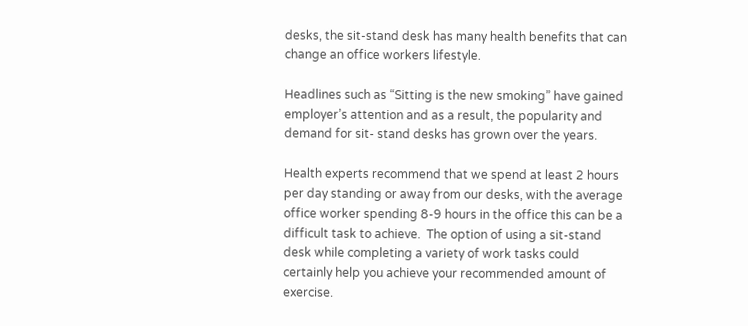desks, the sit-stand desk has many health benefits that can change an office workers lifestyle.

Headlines such as “Sitting is the new smoking” have gained employer’s attention and as a result, the popularity and demand for sit- stand desks has grown over the years.

Health experts recommend that we spend at least 2 hours per day standing or away from our desks, with the average office worker spending 8-9 hours in the office this can be a difficult task to achieve.  The option of using a sit-stand desk while completing a variety of work tasks could certainly help you achieve your recommended amount of exercise.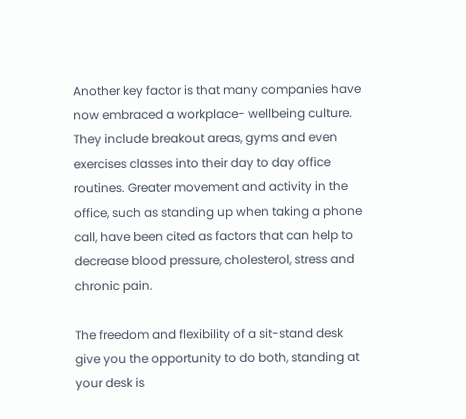Another key factor is that many companies have now embraced a workplace- wellbeing culture. They include breakout areas, gyms and even exercises classes into their day to day office routines. Greater movement and activity in the office, such as standing up when taking a phone call, have been cited as factors that can help to decrease blood pressure, cholesterol, stress and chronic pain.

The freedom and flexibility of a sit-stand desk give you the opportunity to do both, standing at your desk is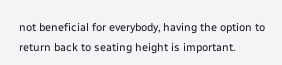not beneficial for everybody, having the option to return back to seating height is important.